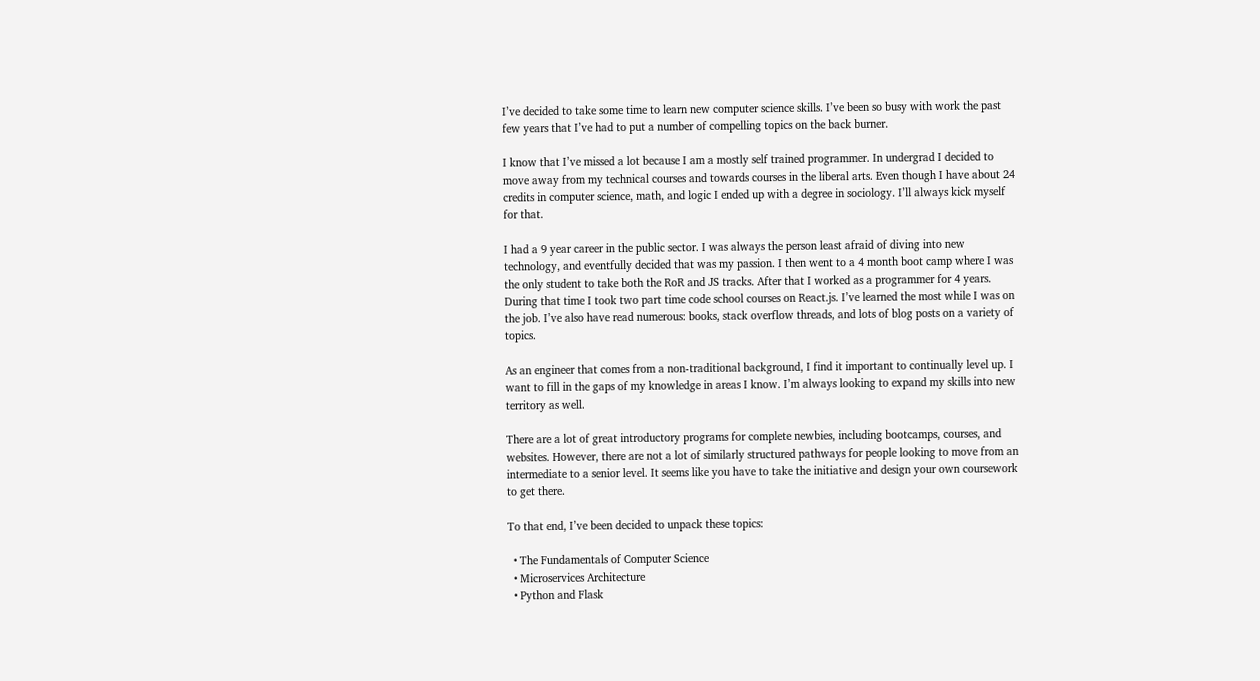I’ve decided to take some time to learn new computer science skills. I’ve been so busy with work the past few years that I’ve had to put a number of compelling topics on the back burner.

I know that I’ve missed a lot because I am a mostly self trained programmer. In undergrad I decided to move away from my technical courses and towards courses in the liberal arts. Even though I have about 24 credits in computer science, math, and logic I ended up with a degree in sociology. I’ll always kick myself for that.

I had a 9 year career in the public sector. I was always the person least afraid of diving into new technology, and eventfully decided that was my passion. I then went to a 4 month boot camp where I was the only student to take both the RoR and JS tracks. After that I worked as a programmer for 4 years. During that time I took two part time code school courses on React.js. I’ve learned the most while I was on the job. I’ve also have read numerous: books, stack overflow threads, and lots of blog posts on a variety of topics.

As an engineer that comes from a non-traditional background, I find it important to continually level up. I want to fill in the gaps of my knowledge in areas I know. I’m always looking to expand my skills into new territory as well.

There are a lot of great introductory programs for complete newbies, including bootcamps, courses, and websites. However, there are not a lot of similarly structured pathways for people looking to move from an intermediate to a senior level. It seems like you have to take the initiative and design your own coursework to get there.

To that end, I’ve been decided to unpack these topics:

  • The Fundamentals of Computer Science
  • Microservices Architecture
  • Python and Flask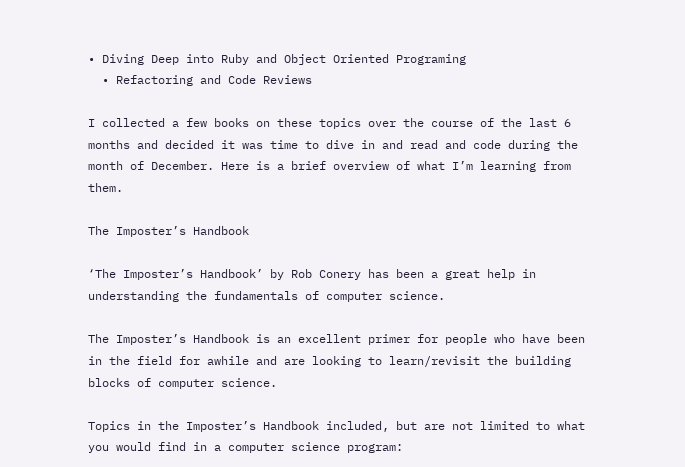• Diving Deep into Ruby and Object Oriented Programing
  • Refactoring and Code Reviews

I collected a few books on these topics over the course of the last 6 months and decided it was time to dive in and read and code during the month of December. Here is a brief overview of what I’m learning from them.

The Imposter’s Handbook

‘The Imposter’s Handbook’ by Rob Conery has been a great help in understanding the fundamentals of computer science.

The Imposter’s Handbook is an excellent primer for people who have been in the field for awhile and are looking to learn/revisit the building blocks of computer science.

Topics in the Imposter’s Handbook included, but are not limited to what you would find in a computer science program: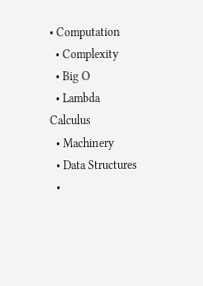• Computation
  • Complexity
  • Big O
  • Lambda Calculus
  • Machinery
  • Data Structures
  •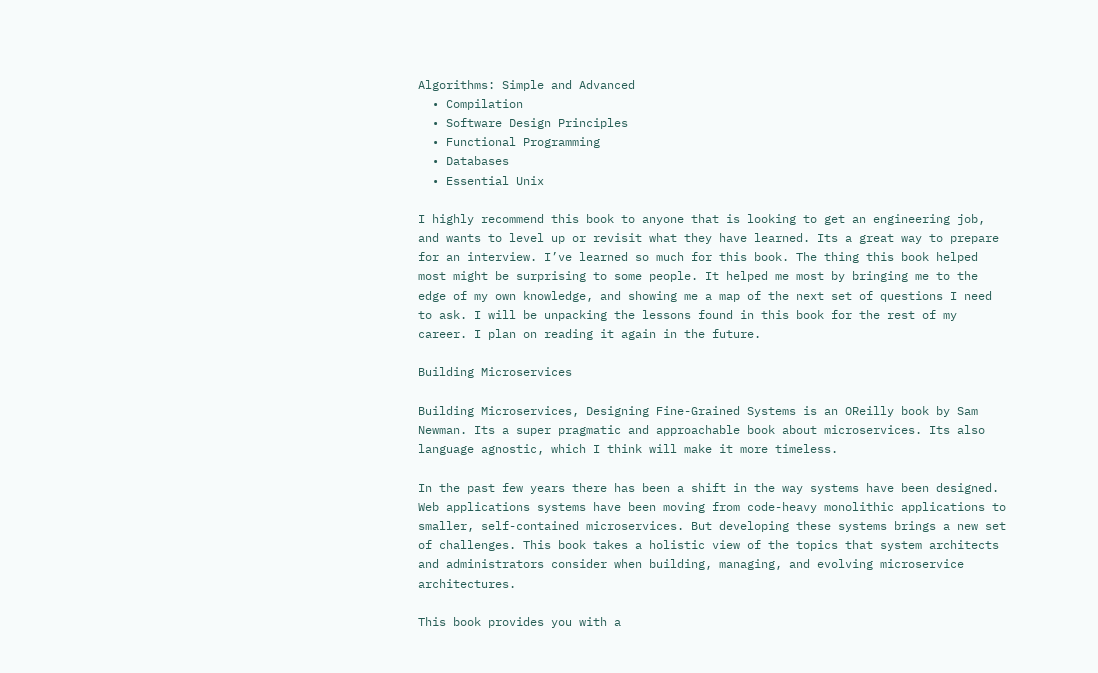Algorithms: Simple and Advanced
  • Compilation
  • Software Design Principles
  • Functional Programming
  • Databases
  • Essential Unix

I highly recommend this book to anyone that is looking to get an engineering job, and wants to level up or revisit what they have learned. Its a great way to prepare for an interview. I’ve learned so much for this book. The thing this book helped most might be surprising to some people. It helped me most by bringing me to the edge of my own knowledge, and showing me a map of the next set of questions I need to ask. I will be unpacking the lessons found in this book for the rest of my career. I plan on reading it again in the future.

Building Microservices

Building Microservices, Designing Fine-Grained Systems is an OReilly book by Sam Newman. Its a super pragmatic and approachable book about microservices. Its also language agnostic, which I think will make it more timeless.

In the past few years there has been a shift in the way systems have been designed. Web applications systems have been moving from code-heavy monolithic applications to smaller, self-contained microservices. But developing these systems brings a new set of challenges. This book takes a holistic view of the topics that system architects and administrators consider when building, managing, and evolving microservice architectures.

This book provides you with a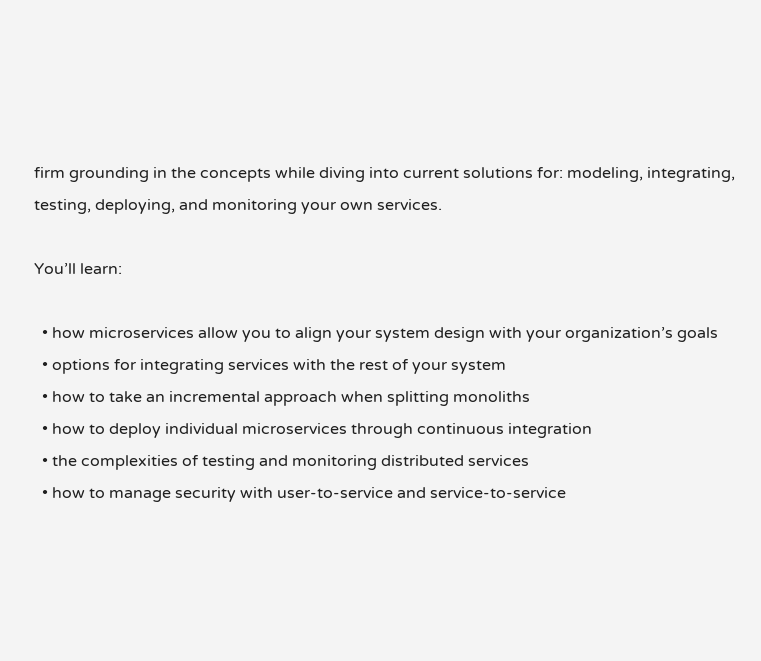firm grounding in the concepts while diving into current solutions for: modeling, integrating, testing, deploying, and monitoring your own services.

You’ll learn:

  • how microservices allow you to align your system design with your organization’s goals
  • options for integrating services with the rest of your system
  • how to take an incremental approach when splitting monoliths
  • how to deploy individual microservices through continuous integration
  • the complexities of testing and monitoring distributed services
  • how to manage security with user-to-service and service-to-service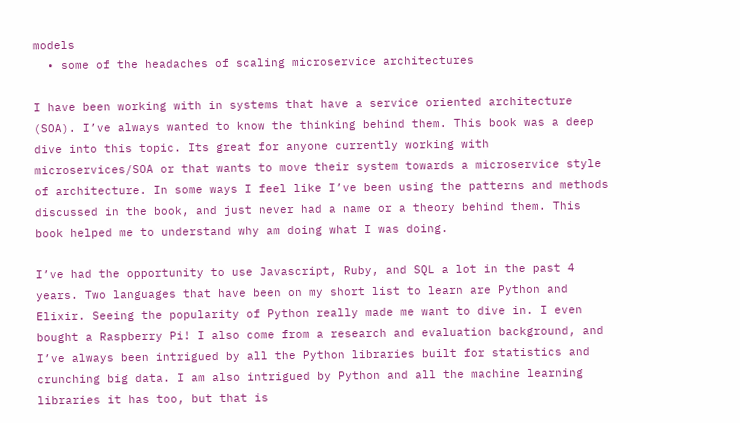models
  • some of the headaches of scaling microservice architectures

I have been working with in systems that have a service oriented architecture (SOA). I’ve always wanted to know the thinking behind them. This book was a deep dive into this topic. Its great for anyone currently working with microservices/SOA or that wants to move their system towards a microservice style of architecture. In some ways I feel like I’ve been using the patterns and methods discussed in the book, and just never had a name or a theory behind them. This book helped me to understand why am doing what I was doing.

I’ve had the opportunity to use Javascript, Ruby, and SQL a lot in the past 4 years. Two languages that have been on my short list to learn are Python and Elixir. Seeing the popularity of Python really made me want to dive in. I even bought a Raspberry Pi! I also come from a research and evaluation background, and I’ve always been intrigued by all the Python libraries built for statistics and crunching big data. I am also intrigued by Python and all the machine learning libraries it has too, but that is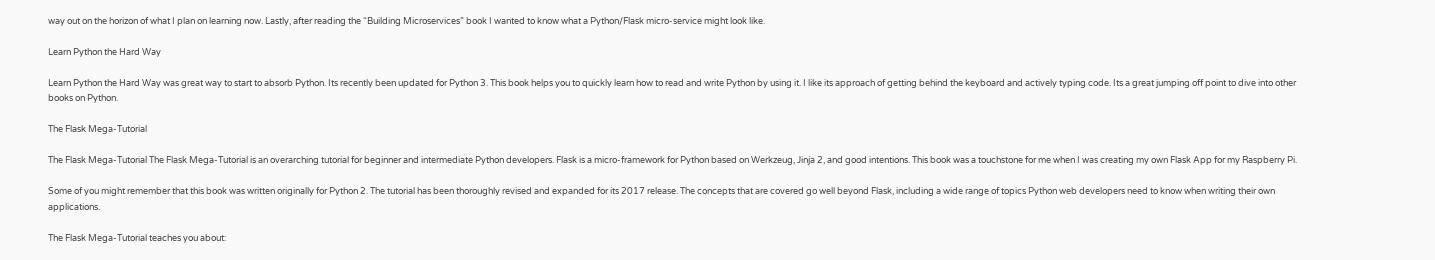way out on the horizon of what I plan on learning now. Lastly, after reading the “Building Microservices” book I wanted to know what a Python/Flask micro-service might look like.

Learn Python the Hard Way

Learn Python the Hard Way was great way to start to absorb Python. Its recently been updated for Python 3. This book helps you to quickly learn how to read and write Python by using it. I like its approach of getting behind the keyboard and actively typing code. Its a great jumping off point to dive into other books on Python.

The Flask Mega-Tutorial

The Flask Mega-Tutorial The Flask Mega-Tutorial is an overarching tutorial for beginner and intermediate Python developers. Flask is a micro-framework for Python based on Werkzeug, Jinja 2, and good intentions. This book was a touchstone for me when I was creating my own Flask App for my Raspberry Pi.

Some of you might remember that this book was written originally for Python 2. The tutorial has been thoroughly revised and expanded for its 2017 release. The concepts that are covered go well beyond Flask, including a wide range of topics Python web developers need to know when writing their own applications.

The Flask Mega-Tutorial teaches you about: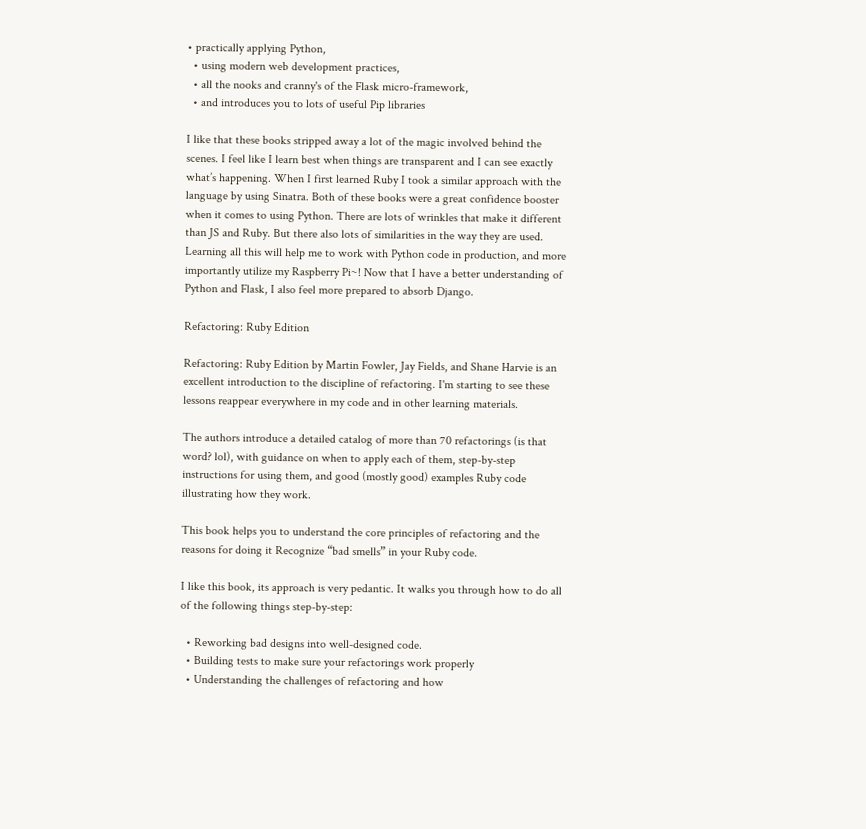• practically applying Python,
  • using modern web development practices,
  • all the nooks and cranny's of the Flask micro-framework,
  • and introduces you to lots of useful Pip libraries

I like that these books stripped away a lot of the magic involved behind the scenes. I feel like I learn best when things are transparent and I can see exactly what’s happening. When I first learned Ruby I took a similar approach with the language by using Sinatra. Both of these books were a great confidence booster when it comes to using Python. There are lots of wrinkles that make it different than JS and Ruby. But there also lots of similarities in the way they are used. Learning all this will help me to work with Python code in production, and more importantly utilize my Raspberry Pi~! Now that I have a better understanding of Python and Flask, I also feel more prepared to absorb Django.

Refactoring: Ruby Edition

Refactoring: Ruby Edition by Martin Fowler, Jay Fields, and Shane Harvie is an excellent introduction to the discipline of refactoring. I'm starting to see these lessons reappear everywhere in my code and in other learning materials.

The authors introduce a detailed catalog of more than 70 refactorings (is that word? lol), with guidance on when to apply each of them, step-by-step instructions for using them, and good (mostly good) examples Ruby code illustrating how they work.

This book helps you to understand the core principles of refactoring and the reasons for doing it Recognize “bad smells” in your Ruby code.

I like this book, its approach is very pedantic. It walks you through how to do all of the following things step-by-step:

  • Reworking bad designs into well-designed code.
  • Building tests to make sure your refactorings work properly
  • Understanding the challenges of refactoring and how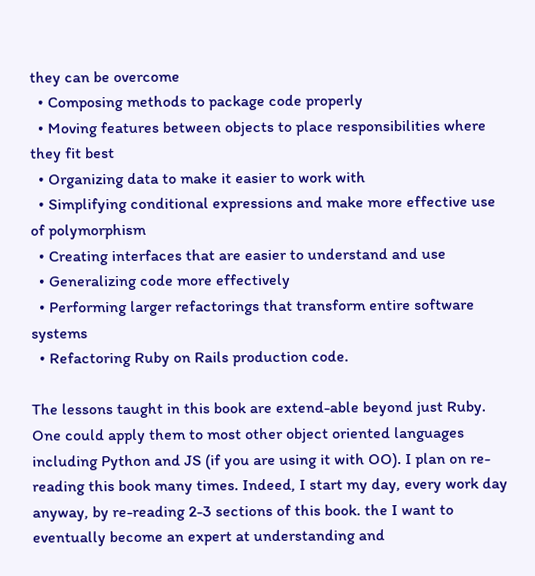they can be overcome
  • Composing methods to package code properly
  • Moving features between objects to place responsibilities where they fit best
  • Organizing data to make it easier to work with
  • Simplifying conditional expressions and make more effective use of polymorphism
  • Creating interfaces that are easier to understand and use
  • Generalizing code more effectively
  • Performing larger refactorings that transform entire software systems
  • Refactoring Ruby on Rails production code.

The lessons taught in this book are extend-able beyond just Ruby. One could apply them to most other object oriented languages including Python and JS (if you are using it with OO). I plan on re-reading this book many times. Indeed, I start my day, every work day anyway, by re-reading 2-3 sections of this book. the I want to eventually become an expert at understanding and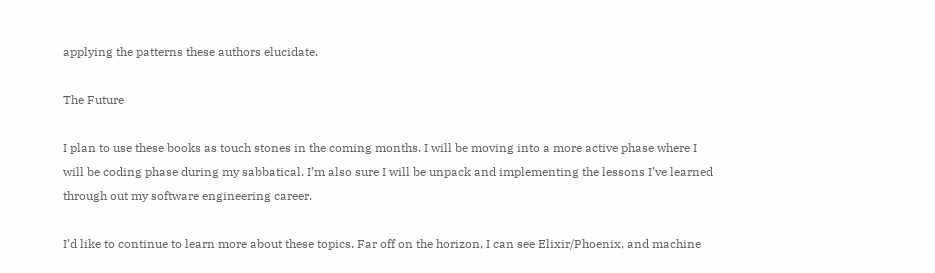applying the patterns these authors elucidate.

The Future

I plan to use these books as touch stones in the coming months. I will be moving into a more active phase where I will be coding phase during my sabbatical. I’m also sure I will be unpack and implementing the lessons I’ve learned through out my software engineering career.

I’d like to continue to learn more about these topics. Far off on the horizon, I can see Elixir/Phoenix, and machine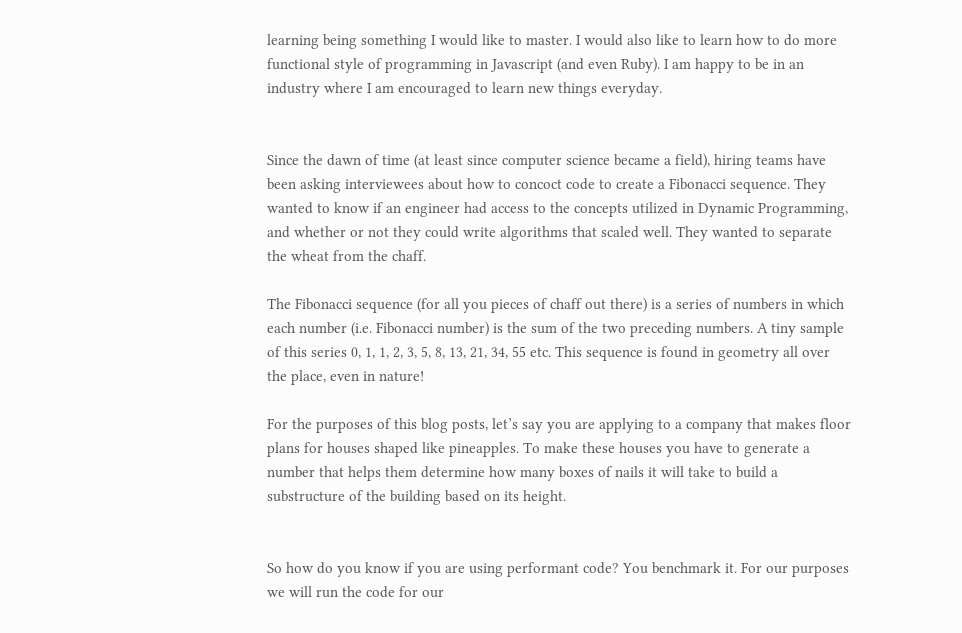learning being something I would like to master. I would also like to learn how to do more functional style of programming in Javascript (and even Ruby). I am happy to be in an industry where I am encouraged to learn new things everyday.


Since the dawn of time (at least since computer science became a field), hiring teams have been asking interviewees about how to concoct code to create a Fibonacci sequence. They wanted to know if an engineer had access to the concepts utilized in Dynamic Programming, and whether or not they could write algorithms that scaled well. They wanted to separate the wheat from the chaff.

The Fibonacci sequence (for all you pieces of chaff out there) is a series of numbers in which each number (i.e. Fibonacci number) is the sum of the two preceding numbers. A tiny sample of this series 0, 1, 1, 2, 3, 5, 8, 13, 21, 34, 55 etc. This sequence is found in geometry all over the place, even in nature!

For the purposes of this blog posts, let’s say you are applying to a company that makes floor plans for houses shaped like pineapples. To make these houses you have to generate a number that helps them determine how many boxes of nails it will take to build a substructure of the building based on its height.


So how do you know if you are using performant code? You benchmark it. For our purposes we will run the code for our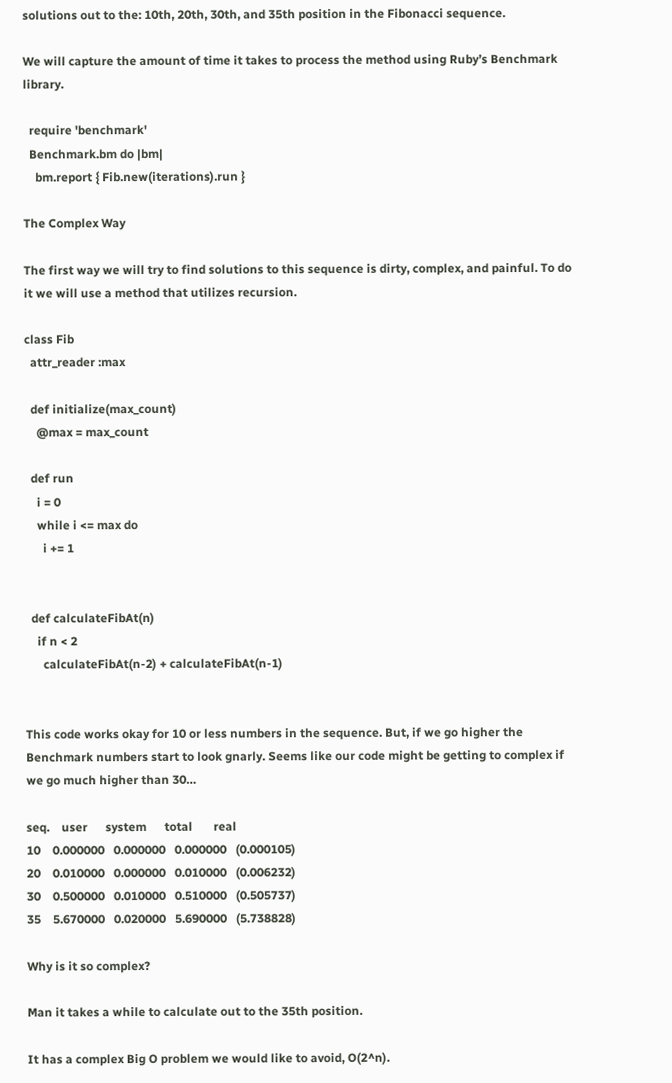solutions out to the: 10th, 20th, 30th, and 35th position in the Fibonacci sequence.

We will capture the amount of time it takes to process the method using Ruby’s Benchmark library.

  require 'benchmark'
  Benchmark.bm do |bm|
    bm.report { Fib.new(iterations).run }

The Complex Way

The first way we will try to find solutions to this sequence is dirty, complex, and painful. To do it we will use a method that utilizes recursion.

class Fib
  attr_reader :max

  def initialize(max_count)
    @max = max_count

  def run
    i = 0
    while i <= max do
      i += 1


  def calculateFibAt(n)
    if n < 2
      calculateFibAt(n-2) + calculateFibAt(n-1)


This code works okay for 10 or less numbers in the sequence. But, if we go higher the Benchmark numbers start to look gnarly. Seems like our code might be getting to complex if we go much higher than 30…

seq.    user      system      total       real
10    0.000000   0.000000   0.000000   (0.000105)
20    0.010000   0.000000   0.010000   (0.006232)
30    0.500000   0.010000   0.510000   (0.505737)
35    5.670000   0.020000   5.690000   (5.738828)

Why is it so complex?

Man it takes a while to calculate out to the 35th position.

It has a complex Big O problem we would like to avoid, O(2^n).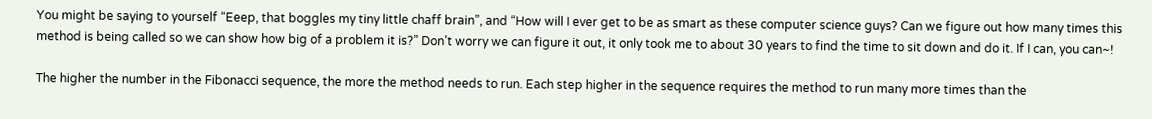You might be saying to yourself “Eeep, that boggles my tiny little chaff brain”, and “How will I ever get to be as smart as these computer science guys? Can we figure out how many times this method is being called so we can show how big of a problem it is?” Don’t worry we can figure it out, it only took me to about 30 years to find the time to sit down and do it. If I can, you can~!

The higher the number in the Fibonacci sequence, the more the method needs to run. Each step higher in the sequence requires the method to run many more times than the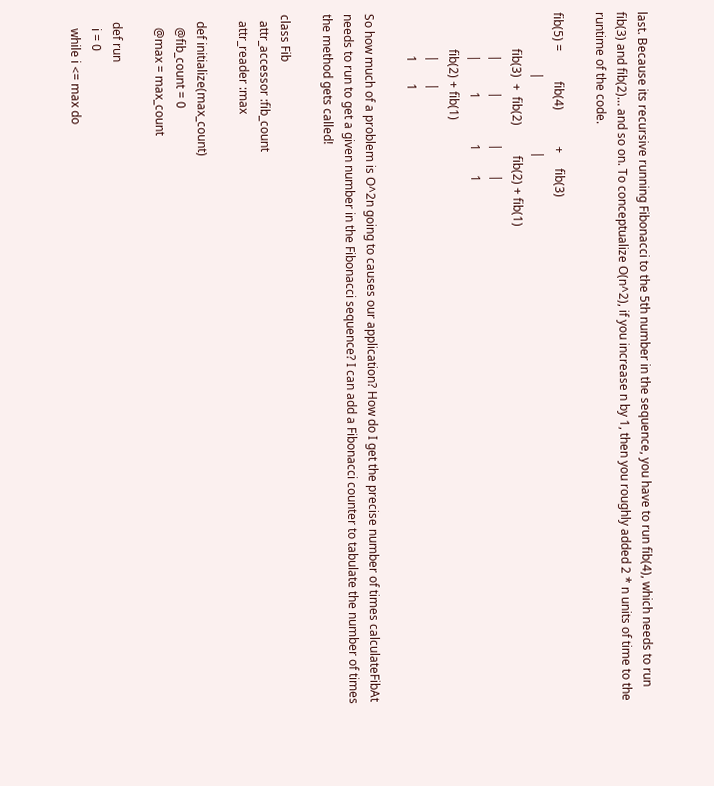last. Because its recursive running Fibonacci to the 5th number in the sequence, you have to run fib(4), which needs to run fib(3) and fib(2)… and so on. To conceptualize O(n^2), if you increase n by 1, then you roughly added 2 * n units of time to the runtime of the code.

fib(5) =          fib(4)            +     fib(3)
                    |                        |
            fib(3)  +  fib(2)          fib(2) + fib(1)
              |          |               |        |
              |          1               1        1
            fib(2) + fib(1)
              |       |
              1       1

So how much of a problem is O^2n going to causes our application? How do I get the precise number of times calculateFibAt needs to run to get a given number in the Fibonacci sequence? I can add a Fibonacci counter to tabulate the number of times the method gets called!

class Fib
  attr_accessor :fib_count
  attr_reader :max

  def initialize(max_count)
    @fib_count = 0
    @max = max_count

  def run
    i = 0
    while i <= max do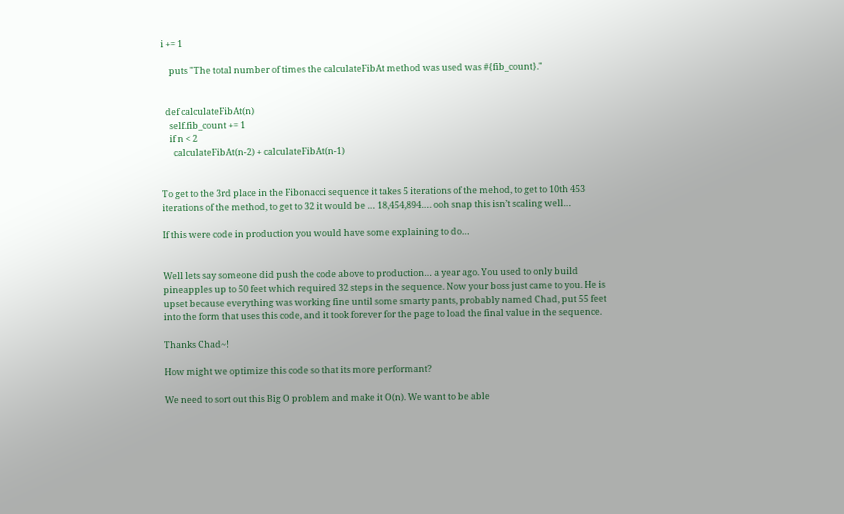i += 1

    puts "The total number of times the calculateFibAt method was used was #{fib_count}."


  def calculateFibAt(n)
    self.fib_count += 1
    if n < 2
      calculateFibAt(n-2) + calculateFibAt(n-1)


To get to the 3rd place in the Fibonacci sequence it takes 5 iterations of the mehod, to get to 10th 453 iterations of the method, to get to 32 it would be … 18,454,894…. ooh snap this isn’t scaling well…

If this were code in production you would have some explaining to do…


Well lets say someone did push the code above to production… a year ago. You used to only build pineapples up to 50 feet which required 32 steps in the sequence. Now your boss just came to you. He is upset because everything was working fine until some smarty pants, probably named Chad, put 55 feet into the form that uses this code, and it took forever for the page to load the final value in the sequence.

Thanks Chad~!

How might we optimize this code so that its more performant?

We need to sort out this Big O problem and make it O(n). We want to be able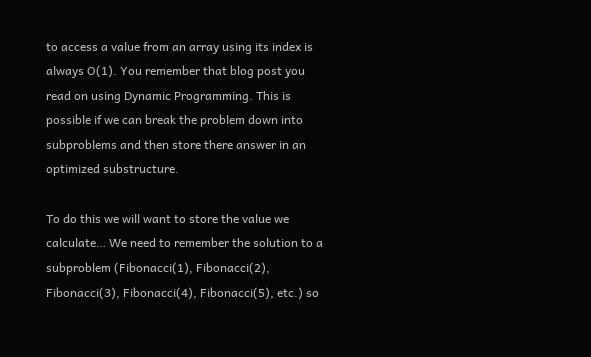to access a value from an array using its index is always O(1). You remember that blog post you read on using Dynamic Programming. This is possible if we can break the problem down into subproblems and then store there answer in an optimized substructure.

To do this we will want to store the value we calculate… We need to remember the solution to a subproblem (Fibonacci(1), Fibonacci(2), Fibonacci(3), Fibonacci(4), Fibonacci(5), etc.) so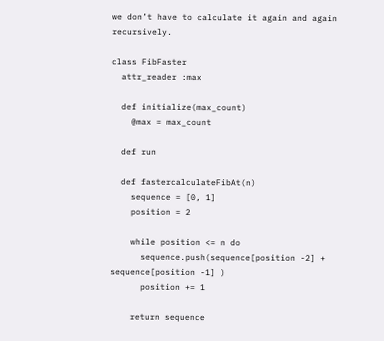we don’t have to calculate it again and again recursively.

class FibFaster
  attr_reader :max

  def initialize(max_count)
    @max = max_count

  def run

  def fastercalculateFibAt(n)
    sequence = [0, 1]
    position = 2

    while position <= n do
      sequence.push(sequence[position -2] + sequence[position -1] )
      position += 1

    return sequence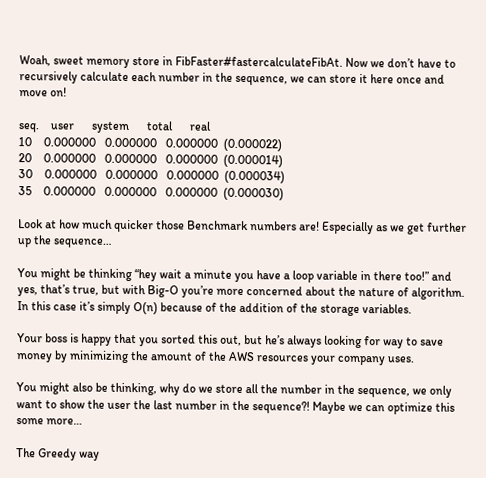Woah, sweet memory store in FibFaster#fastercalculateFibAt. Now we don’t have to recursively calculate each number in the sequence, we can store it here once and move on!

seq.    user      system      total      real
10    0.000000   0.000000   0.000000  (0.000022)
20    0.000000   0.000000   0.000000  (0.000014)
30    0.000000   0.000000   0.000000  (0.000034)
35    0.000000   0.000000   0.000000  (0.000030)

Look at how much quicker those Benchmark numbers are! Especially as we get further up the sequence…

You might be thinking “hey wait a minute you have a loop variable in there too!” and yes, that’s true, but with Big-O you’re more concerned about the nature of algorithm. In this case it’s simply O(n) because of the addition of the storage variables.

Your boss is happy that you sorted this out, but he’s always looking for way to save money by minimizing the amount of the AWS resources your company uses.

You might also be thinking, why do we store all the number in the sequence, we only want to show the user the last number in the sequence?! Maybe we can optimize this some more…

The Greedy way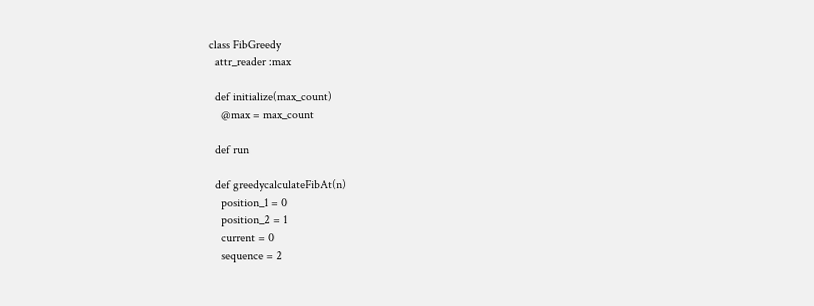class FibGreedy
  attr_reader :max

  def initialize(max_count)
    @max = max_count

  def run

  def greedycalculateFibAt(n)
    position_1 = 0
    position_2 = 1
    current = 0
    sequence = 2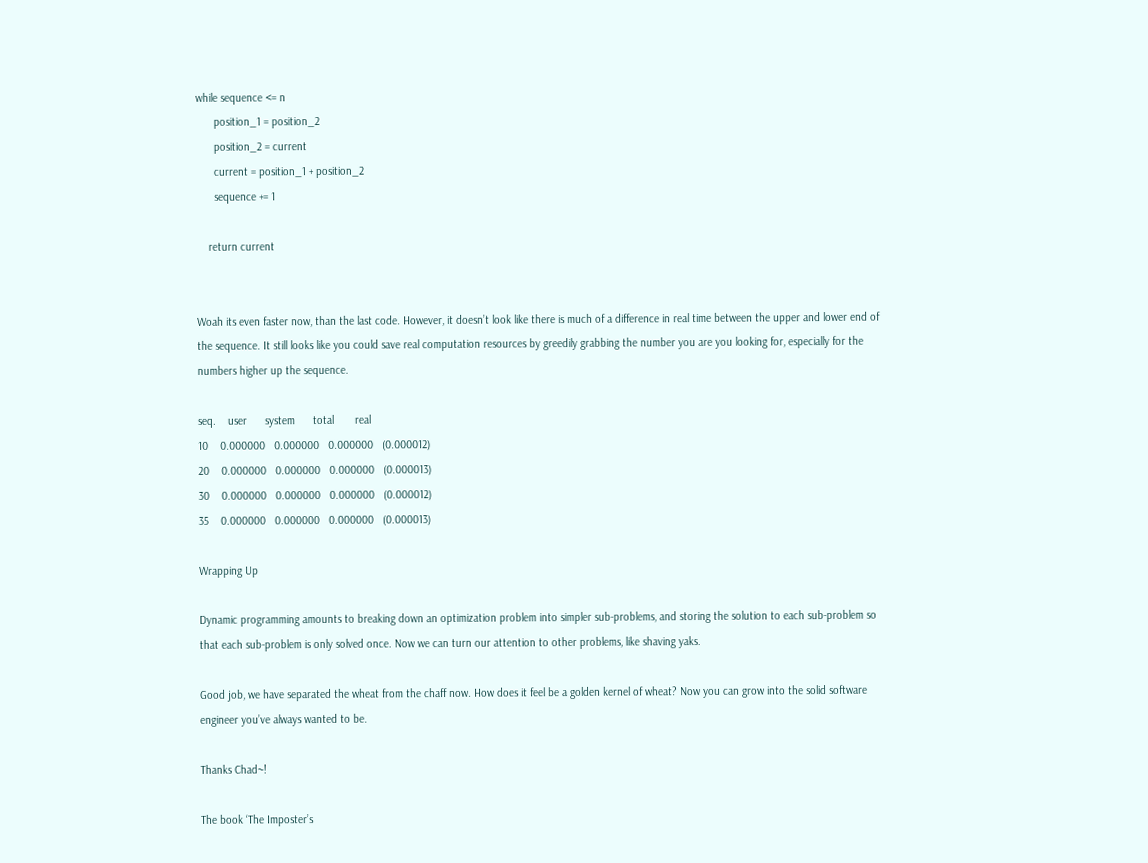while sequence <= n
      position_1 = position_2
      position_2 = current
      current = position_1 + position_2
      sequence += 1

    return current


Woah its even faster now, than the last code. However, it doesn’t look like there is much of a difference in real time between the upper and lower end of the sequence. It still looks like you could save real computation resources by greedily grabbing the number you are you looking for, especially for the numbers higher up the sequence.

seq.    user      system      total       real
10    0.000000   0.000000   0.000000   (0.000012)
20    0.000000   0.000000   0.000000   (0.000013)
30    0.000000   0.000000   0.000000   (0.000012)
35    0.000000   0.000000   0.000000   (0.000013)

Wrapping Up

Dynamic programming amounts to breaking down an optimization problem into simpler sub-problems, and storing the solution to each sub-problem so that each sub-problem is only solved once. Now we can turn our attention to other problems, like shaving yaks.

Good job, we have separated the wheat from the chaff now. How does it feel be a golden kernel of wheat? Now you can grow into the solid software engineer you’ve always wanted to be.

Thanks Chad~!

The book ‘The Imposter’s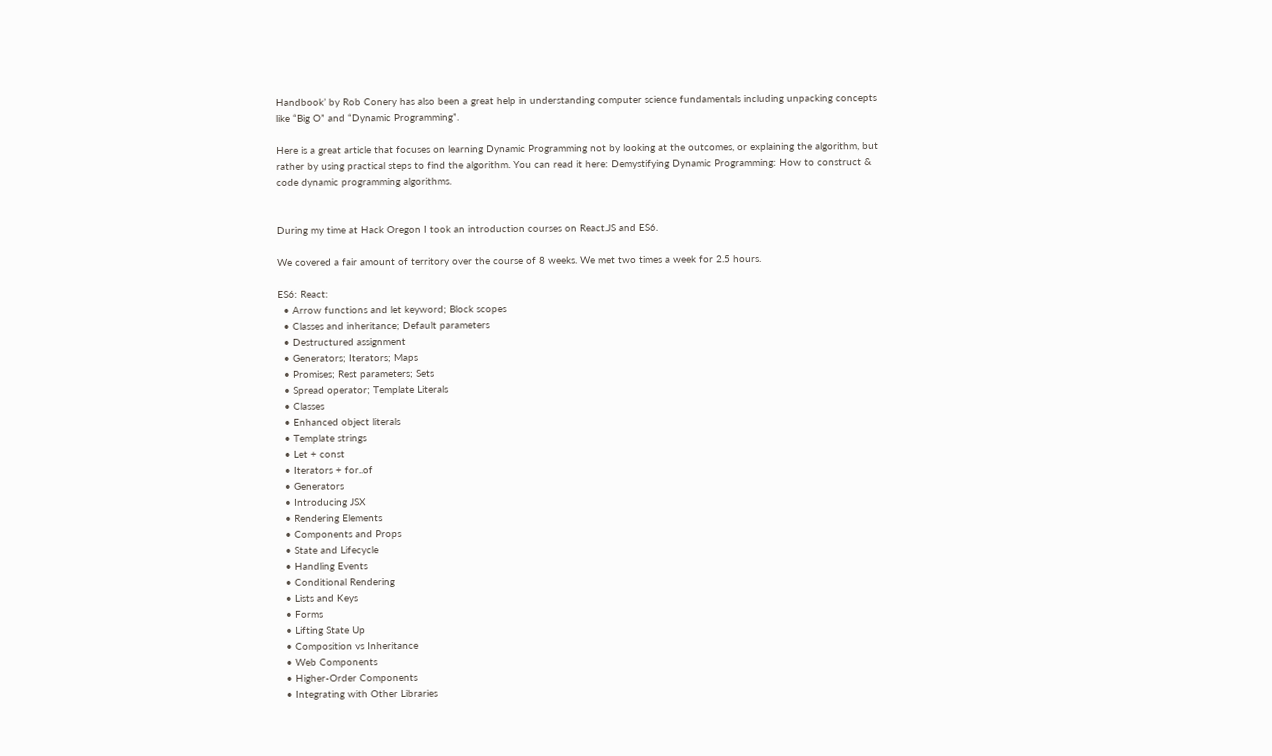Handbook’ by Rob Conery has also been a great help in understanding computer science fundamentals including unpacking concepts like “Big O” and “Dynamic Programming”.

Here is a great article that focuses on learning Dynamic Programming not by looking at the outcomes, or explaining the algorithm, but rather by using practical steps to find the algorithm. You can read it here: Demystifying Dynamic Programming: How to construct & code dynamic programming algorithms.


During my time at Hack Oregon I took an introduction courses on React.JS and ES6.

We covered a fair amount of territory over the course of 8 weeks. We met two times a week for 2.5 hours.

ES6: React:
  • Arrow functions and let keyword; Block scopes
  • Classes and inheritance; Default parameters
  • Destructured assignment
  • Generators; Iterators; Maps
  • Promises; Rest parameters; Sets
  • Spread operator; Template Literals
  • Classes
  • Enhanced object literals
  • Template strings
  • Let + const
  • Iterators + for..of
  • Generators
  • Introducing JSX
  • Rendering Elements
  • Components and Props
  • State and Lifecycle
  • Handling Events
  • Conditional Rendering
  • Lists and Keys
  • Forms
  • Lifting State Up
  • Composition vs Inheritance
  • Web Components
  • Higher-Order Components
  • Integrating with Other Libraries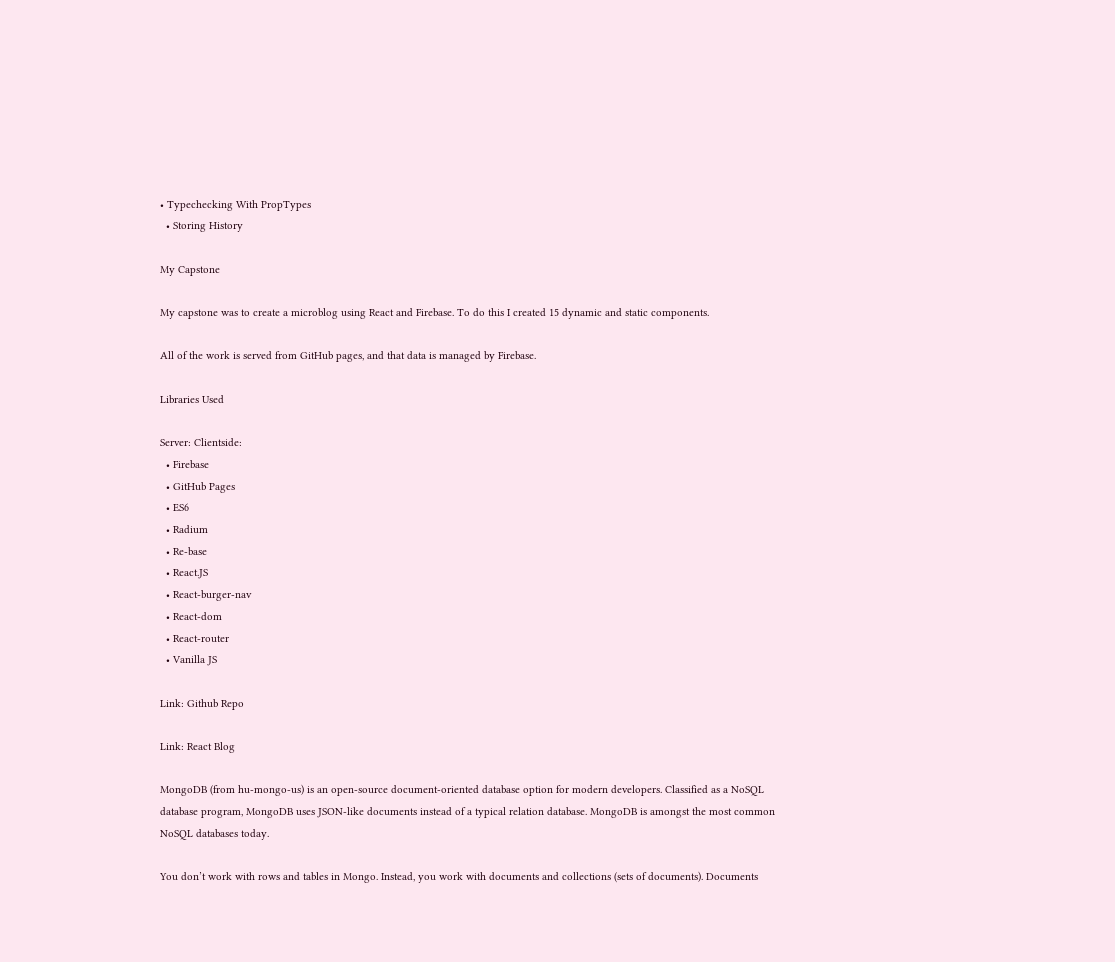• Typechecking With PropTypes
  • Storing History

My Capstone

My capstone was to create a microblog using React and Firebase. To do this I created 15 dynamic and static components.

All of the work is served from GitHub pages, and that data is managed by Firebase.

Libraries Used

Server: Clientside:
  • Firebase
  • GitHub Pages
  • ES6
  • Radium
  • Re-base
  • React.JS
  • React-burger-nav
  • React-dom
  • React-router
  • Vanilla JS

Link: Github Repo

Link: React Blog

MongoDB (from hu-mongo-us) is an open-source document-oriented database option for modern developers. Classified as a NoSQL database program, MongoDB uses JSON-like documents instead of a typical relation database. MongoDB is amongst the most common NoSQL databases today.

You don’t work with rows and tables in Mongo. Instead, you work with documents and collections (sets of documents). Documents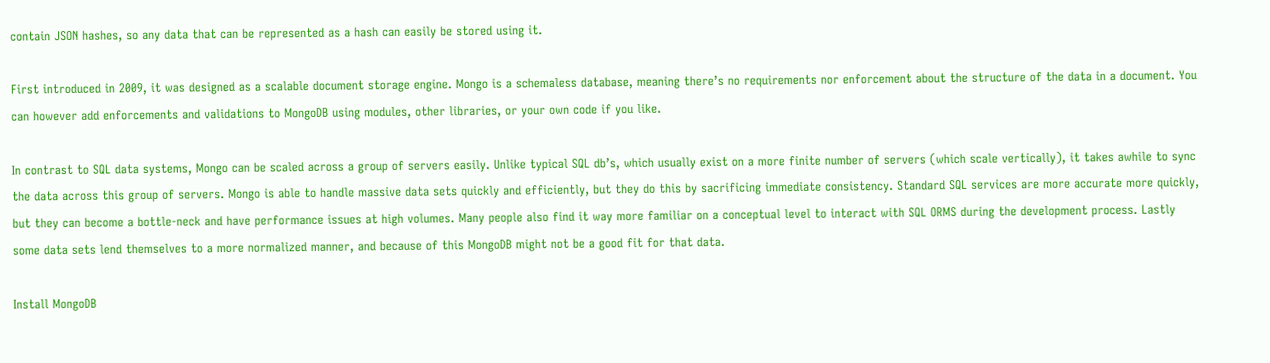contain JSON hashes, so any data that can be represented as a hash can easily be stored using it.

First introduced in 2009, it was designed as a scalable document storage engine. Mongo is a schemaless database, meaning there’s no requirements nor enforcement about the structure of the data in a document. You can however add enforcements and validations to MongoDB using modules, other libraries, or your own code if you like.

In contrast to SQL data systems, Mongo can be scaled across a group of servers easily. Unlike typical SQL db’s, which usually exist on a more finite number of servers (which scale vertically), it takes awhile to sync the data across this group of servers. Mongo is able to handle massive data sets quickly and efficiently, but they do this by sacrificing immediate consistency. Standard SQL services are more accurate more quickly, but they can become a bottle-neck and have performance issues at high volumes. Many people also find it way more familiar on a conceptual level to interact with SQL ORMS during the development process. Lastly some data sets lend themselves to a more normalized manner, and because of this MongoDB might not be a good fit for that data.

Install MongoDB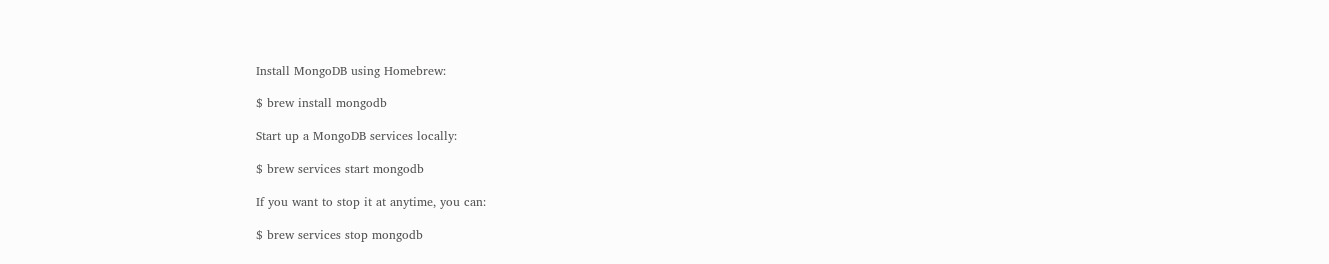Install MongoDB using Homebrew:

$ brew install mongodb

Start up a MongoDB services locally:

$ brew services start mongodb

If you want to stop it at anytime, you can:

$ brew services stop mongodb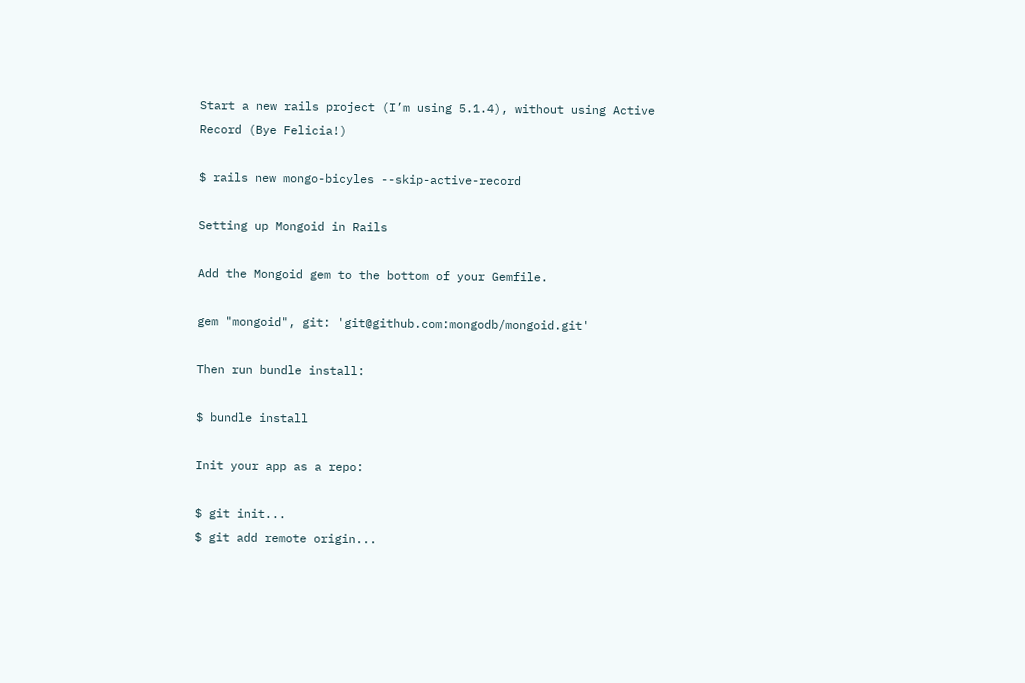Start a new rails project (I’m using 5.1.4), without using Active Record (Bye Felicia!)

$ rails new mongo-bicyles --skip-active-record

Setting up Mongoid in Rails

Add the Mongoid gem to the bottom of your Gemfile.

gem "mongoid", git: 'git@github.com:mongodb/mongoid.git'

Then run bundle install:

$ bundle install

Init your app as a repo:

$ git init...
$ git add remote origin...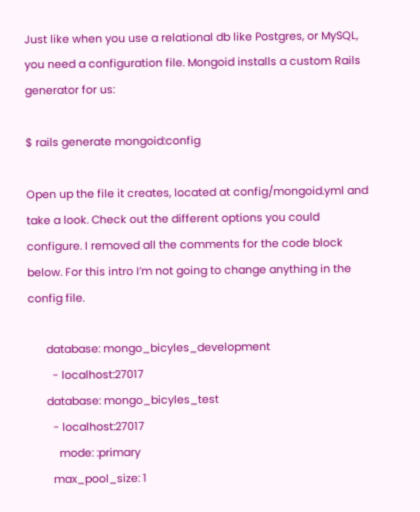Just like when you use a relational db like Postgres, or MySQL, you need a configuration file. Mongoid installs a custom Rails generator for us:

$ rails generate mongoid:config

Open up the file it creates, located at config/mongoid.yml and take a look. Check out the different options you could configure. I removed all the comments for the code block below. For this intro I’m not going to change anything in the config file.

      database: mongo_bicyles_development
        - localhost:27017
      database: mongo_bicyles_test
        - localhost:27017
          mode: :primary
        max_pool_size: 1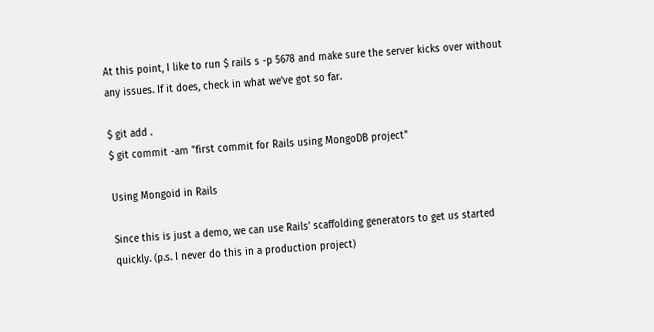At this point, I like to run $ rails s -p 5678 and make sure the server kicks over without any issues. If it does, check in what we’ve got so far.

$ git add .
$ git commit -am "first commit for Rails using MongoDB project"

Using Mongoid in Rails

Since this is just a demo, we can use Rails’ scaffolding generators to get us started quickly. (p.s. I never do this in a production project)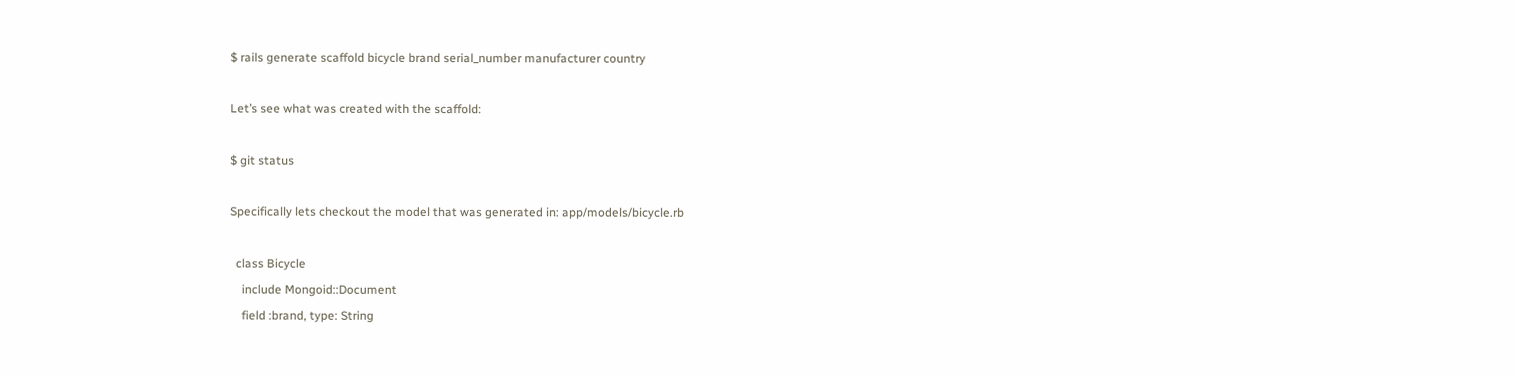$ rails generate scaffold bicycle brand serial_number manufacturer country

Let’s see what was created with the scaffold:

$ git status

Specifically lets checkout the model that was generated in: app/models/bicycle.rb

  class Bicycle
    include Mongoid::Document
    field :brand, type: String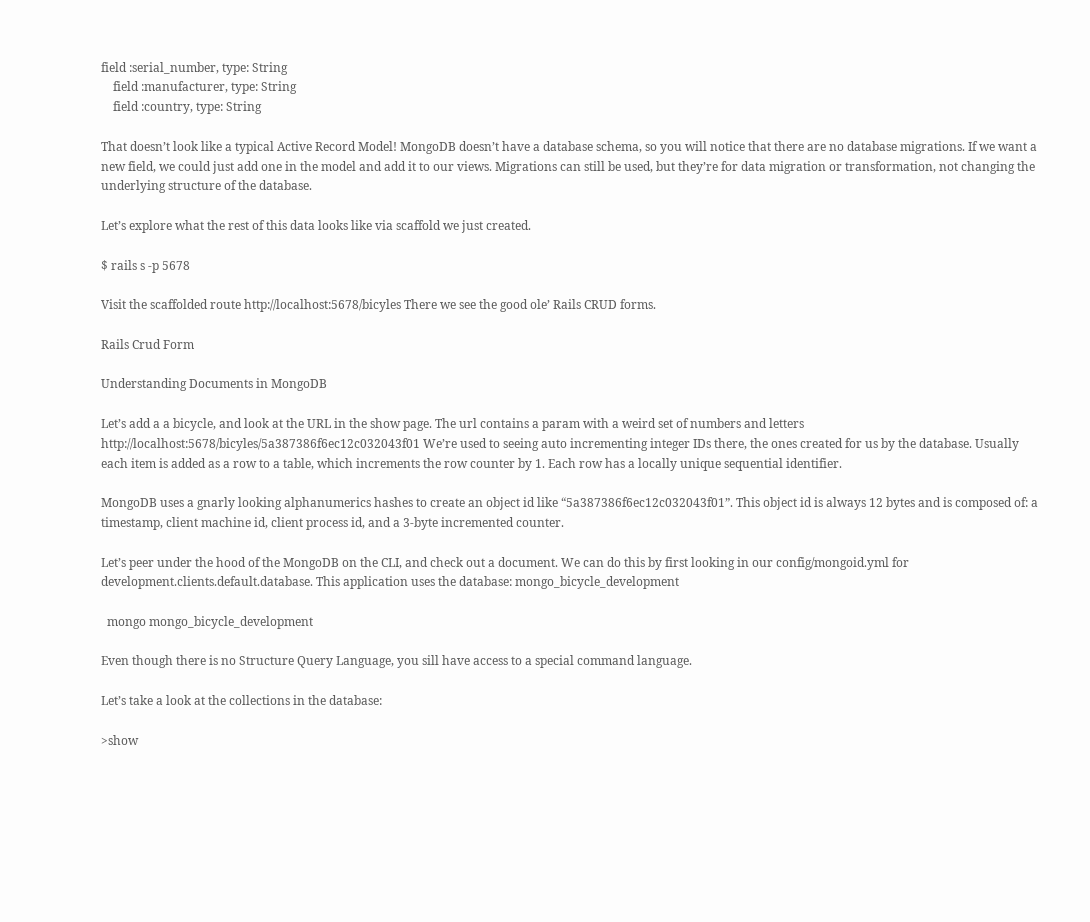field :serial_number, type: String
    field :manufacturer, type: String
    field :country, type: String

That doesn’t look like a typical Active Record Model! MongoDB doesn’t have a database schema, so you will notice that there are no database migrations. If we want a new field, we could just add one in the model and add it to our views. Migrations can still be used, but they’re for data migration or transformation, not changing the underlying structure of the database.

Let’s explore what the rest of this data looks like via scaffold we just created.

$ rails s -p 5678

Visit the scaffolded route http://localhost:5678/bicyles There we see the good ole’ Rails CRUD forms.

Rails Crud Form

Understanding Documents in MongoDB

Let’s add a a bicycle, and look at the URL in the show page. The url contains a param with a weird set of numbers and letters http://localhost:5678/bicyles/5a387386f6ec12c032043f01 We’re used to seeing auto incrementing integer IDs there, the ones created for us by the database. Usually each item is added as a row to a table, which increments the row counter by 1. Each row has a locally unique sequential identifier.

MongoDB uses a gnarly looking alphanumerics hashes to create an object id like “5a387386f6ec12c032043f01”. This object id is always 12 bytes and is composed of: a timestamp, client machine id, client process id, and a 3-byte incremented counter.

Let’s peer under the hood of the MongoDB on the CLI, and check out a document. We can do this by first looking in our config/mongoid.yml for development.clients.default.database. This application uses the database: mongo_bicycle_development

  mongo mongo_bicycle_development

Even though there is no Structure Query Language, you sill have access to a special command language.

Let’s take a look at the collections in the database:

>show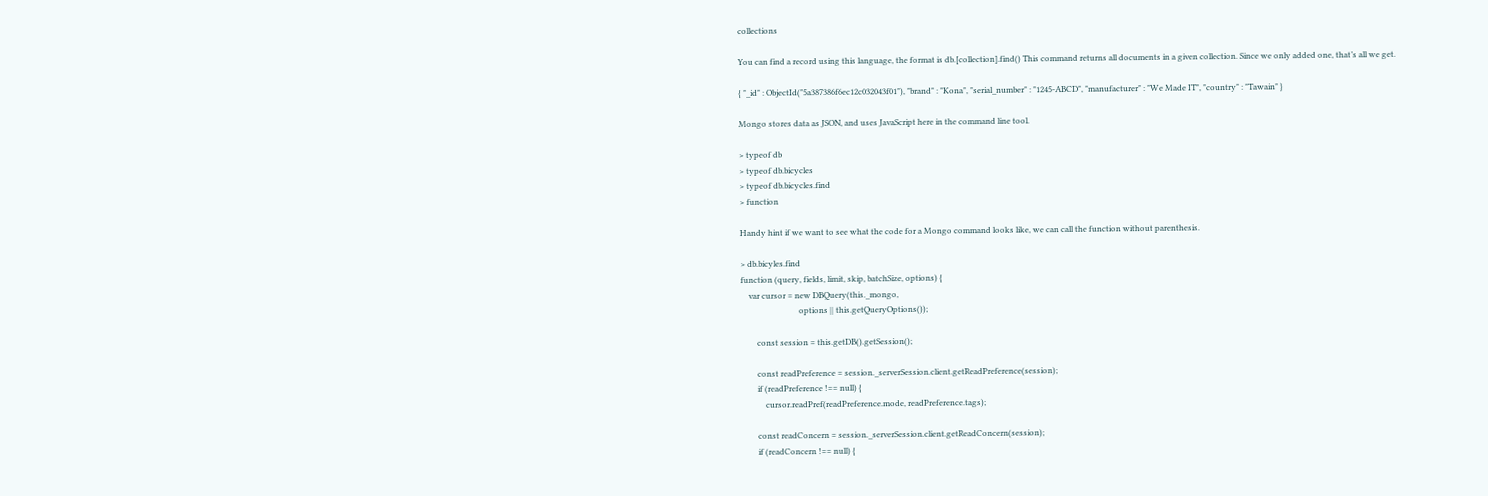collections

You can find a record using this language, the format is db.[collection].find() This command returns all documents in a given collection. Since we only added one, that’s all we get.

{ "_id" : ObjectId("5a387386f6ec12c032043f01"), "brand" : "Kona", "serial_number" : "1245-ABCD", "manufacturer" : "We Made IT", "country" : "Tawain" }

Mongo stores data as JSON, and uses JavaScript here in the command line tool.

> typeof db
> typeof db.bicycles
> typeof db.bicycles.find
> function

Handy hint if we want to see what the code for a Mongo command looks like, we can call the function without parenthesis.

> db.bicyles.find
function (query, fields, limit, skip, batchSize, options) {
    var cursor = new DBQuery(this._mongo,
                             options || this.getQueryOptions());

        const session = this.getDB().getSession();

        const readPreference = session._serverSession.client.getReadPreference(session);
        if (readPreference !== null) {
            cursor.readPref(readPreference.mode, readPreference.tags);

        const readConcern = session._serverSession.client.getReadConcern(session);
        if (readConcern !== null) {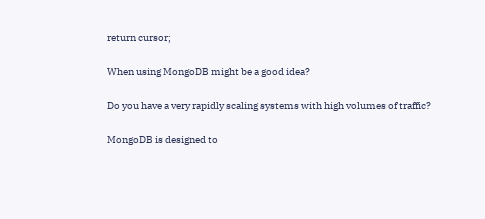return cursor;

When using MongoDB might be a good idea?

Do you have a very rapidly scaling systems with high volumes of traffic?

MongoDB is designed to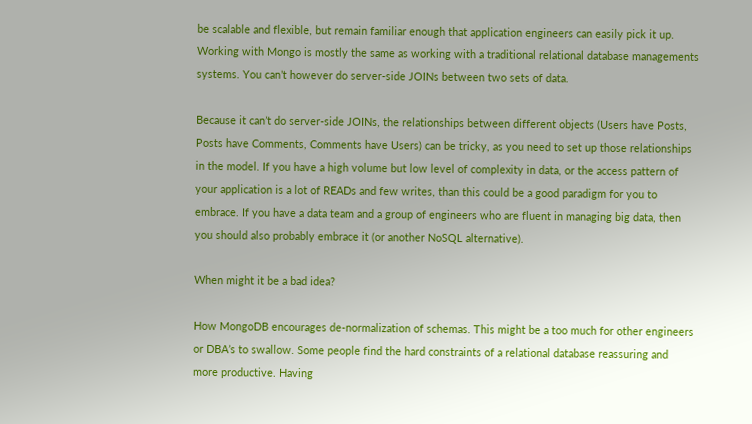be scalable and flexible, but remain familiar enough that application engineers can easily pick it up. Working with Mongo is mostly the same as working with a traditional relational database managements systems. You can’t however do server-side JOINs between two sets of data.

Because it can’t do server-side JOINs, the relationships between different objects (Users have Posts, Posts have Comments, Comments have Users) can be tricky, as you need to set up those relationships in the model. If you have a high volume but low level of complexity in data, or the access pattern of your application is a lot of READs and few writes, than this could be a good paradigm for you to embrace. If you have a data team and a group of engineers who are fluent in managing big data, then you should also probably embrace it (or another NoSQL alternative).

When might it be a bad idea?

How MongoDB encourages de-normalization of schemas. This might be a too much for other engineers or DBA’s to swallow. Some people find the hard constraints of a relational database reassuring and more productive. Having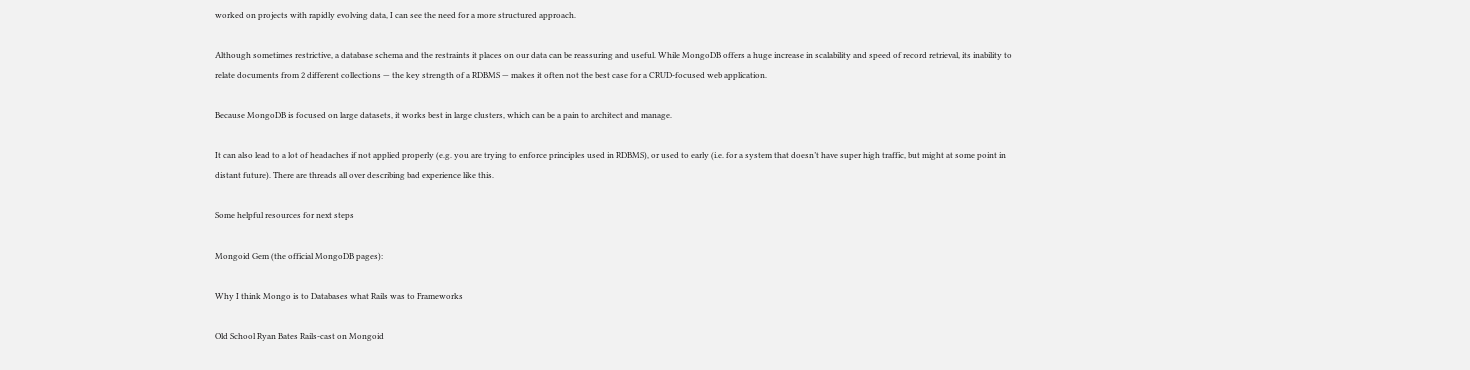worked on projects with rapidly evolving data, I can see the need for a more structured approach.

Although sometimes restrictive, a database schema and the restraints it places on our data can be reassuring and useful. While MongoDB offers a huge increase in scalability and speed of record retrieval, its inability to relate documents from 2 different collections — the key strength of a RDBMS — makes it often not the best case for a CRUD-focused web application.

Because MongoDB is focused on large datasets, it works best in large clusters, which can be a pain to architect and manage.

It can also lead to a lot of headaches if not applied properly (e.g. you are trying to enforce principles used in RDBMS), or used to early (i.e. for a system that doesn’t have super high traffic, but might at some point in distant future). There are threads all over describing bad experience like this.

Some helpful resources for next steps

Mongoid Gem (the official MongoDB pages):

Why I think Mongo is to Databases what Rails was to Frameworks

Old School Ryan Bates Rails-cast on Mongoid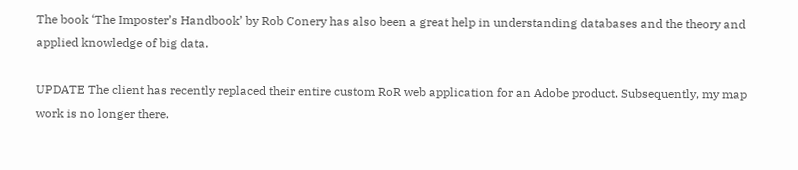The book ‘The Imposter’s Handbook’ by Rob Conery has also been a great help in understanding databases and the theory and applied knowledge of big data.

UPDATE The client has recently replaced their entire custom RoR web application for an Adobe product. Subsequently, my map work is no longer there.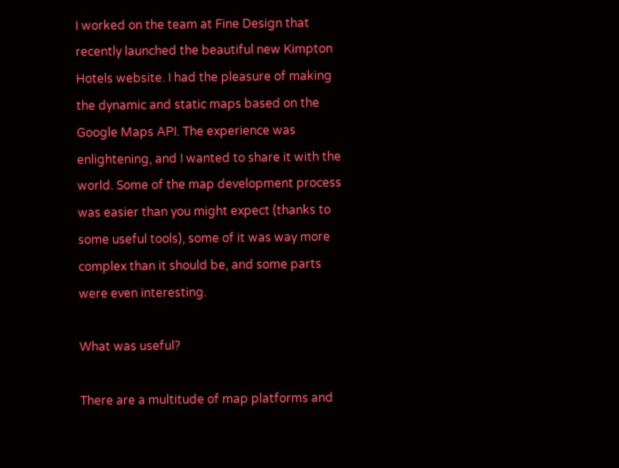I worked on the team at Fine Design that recently launched the beautiful new Kimpton Hotels website. I had the pleasure of making the dynamic and static maps based on the Google Maps API. The experience was enlightening, and I wanted to share it with the world. Some of the map development process was easier than you might expect (thanks to some useful tools), some of it was way more complex than it should be, and some parts were even interesting.

What was useful?

There are a multitude of map platforms and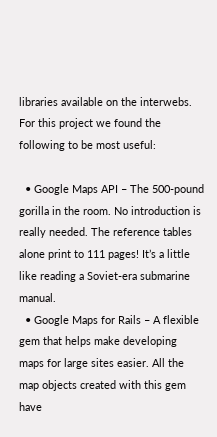libraries available on the interwebs. For this project we found the following to be most useful:

  • Google Maps API – The 500-pound gorilla in the room. No introduction is really needed. The reference tables alone print to 111 pages! It’s a little like reading a Soviet-era submarine manual.
  • Google Maps for Rails – A flexible gem that helps make developing maps for large sites easier. All the map objects created with this gem have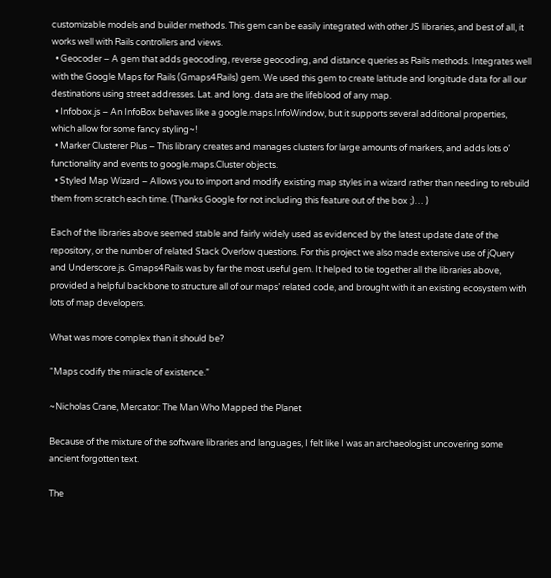customizable models and builder methods. This gem can be easily integrated with other JS libraries, and best of all, it works well with Rails controllers and views.
  • Geocoder – A gem that adds geocoding, reverse geocoding, and distance queries as Rails methods. Integrates well with the Google Maps for Rails (Gmaps4Rails) gem. We used this gem to create latitude and longitude data for all our destinations using street addresses. Lat. and long. data are the lifeblood of any map.
  • Infobox.js – An InfoBox behaves like a google.maps.InfoWindow, but it supports several additional properties, which allow for some fancy styling~!
  • Marker Clusterer Plus – This library creates and manages clusters for large amounts of markers, and adds lots o’ functionality and events to google.maps.Cluster objects.
  • Styled Map Wizard – Allows you to import and modify existing map styles in a wizard rather than needing to rebuild them from scratch each time. (Thanks Google for not including this feature out of the box ;)… )

Each of the libraries above seemed stable and fairly widely used as evidenced by the latest update date of the repository, or the number of related Stack Overlow questions. For this project we also made extensive use of jQuery and Underscore.js. Gmaps4Rails was by far the most useful gem. It helped to tie together all the libraries above, provided a helpful backbone to structure all of our maps’ related code, and brought with it an existing ecosystem with lots of map developers.

What was more complex than it should be?

“Maps codify the miracle of existence.”

~Nicholas Crane, Mercator: The Man Who Mapped the Planet

Because of the mixture of the software libraries and languages, I felt like I was an archaeologist uncovering some ancient forgotten text.

The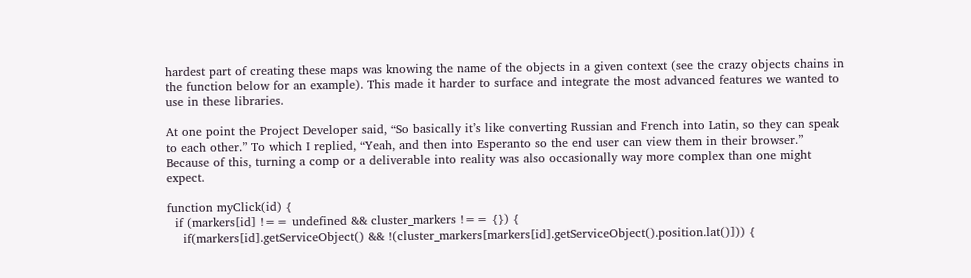hardest part of creating these maps was knowing the name of the objects in a given context (see the crazy objects chains in the function below for an example). This made it harder to surface and integrate the most advanced features we wanted to use in these libraries.

At one point the Project Developer said, “So basically it’s like converting Russian and French into Latin, so they can speak to each other.” To which I replied, “Yeah, and then into Esperanto so the end user can view them in their browser.” Because of this, turning a comp or a deliverable into reality was also occasionally way more complex than one might expect.

function myClick(id) {
  if (markers[id] !== undefined && cluster_markers !== {}) {
    if(markers[id].getServiceObject() && !(cluster_markers[markers[id].getServiceObject().position.lat()])) {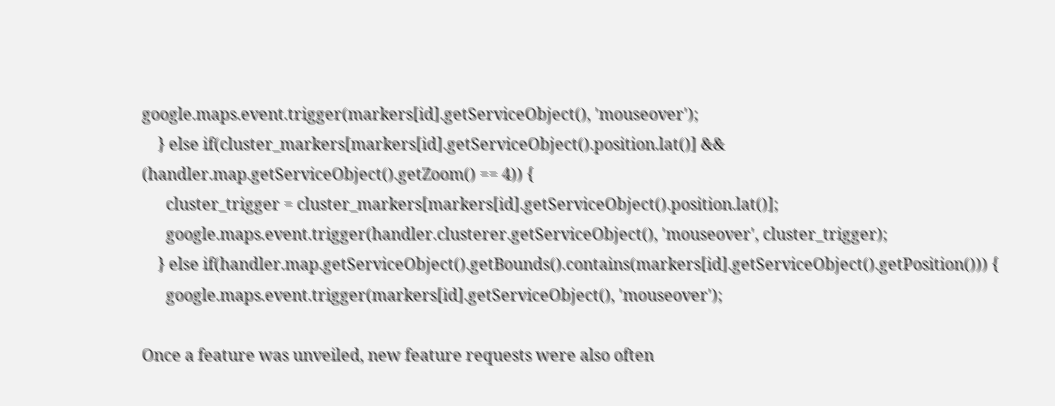google.maps.event.trigger(markers[id].getServiceObject(), 'mouseover');
    } else if(cluster_markers[markers[id].getServiceObject().position.lat()] && (handler.map.getServiceObject().getZoom() == 4)) {
      cluster_trigger = cluster_markers[markers[id].getServiceObject().position.lat()];
      google.maps.event.trigger(handler.clusterer.getServiceObject(), 'mouseover', cluster_trigger);
    } else if(handler.map.getServiceObject().getBounds().contains(markers[id].getServiceObject().getPosition())) {
      google.maps.event.trigger(markers[id].getServiceObject(), 'mouseover');

Once a feature was unveiled, new feature requests were also often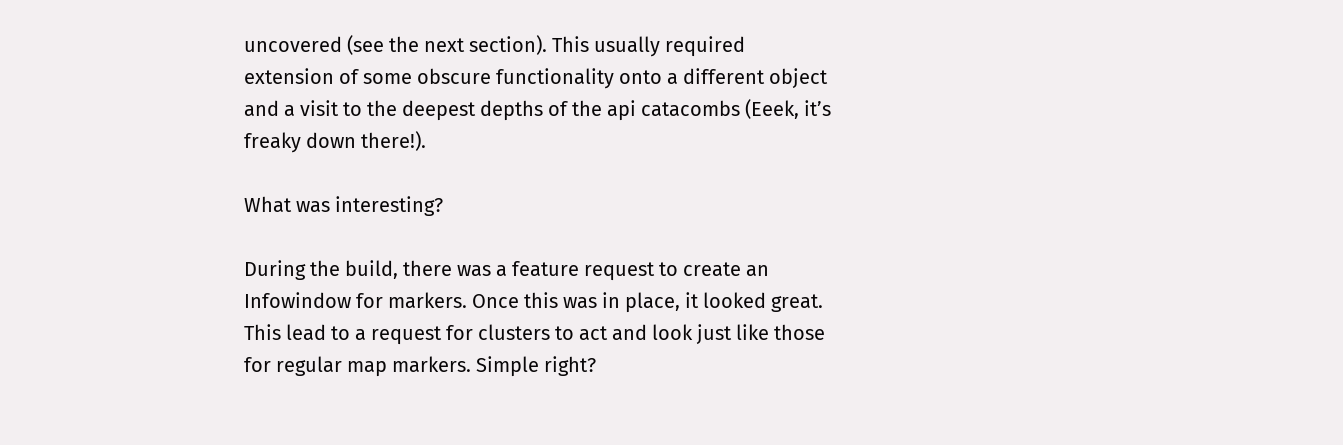uncovered (see the next section). This usually required extension of some obscure functionality onto a different object and a visit to the deepest depths of the api catacombs (Eeek, it’s freaky down there!).

What was interesting?

During the build, there was a feature request to create an Infowindow for markers. Once this was in place, it looked great. This lead to a request for clusters to act and look just like those for regular map markers. Simple right?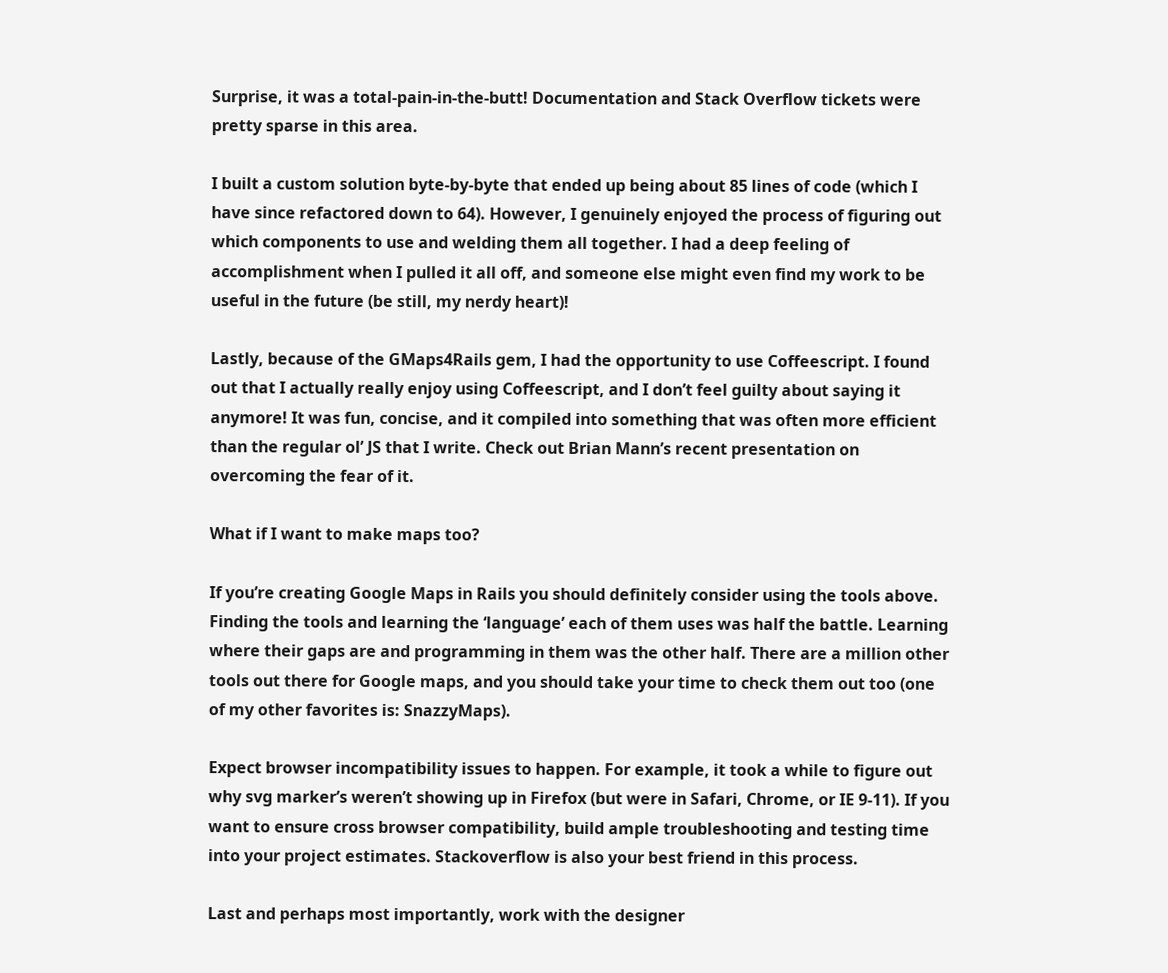Surprise, it was a total-pain-in-the-butt! Documentation and Stack Overflow tickets were pretty sparse in this area.

I built a custom solution byte-by-byte that ended up being about 85 lines of code (which I have since refactored down to 64). However, I genuinely enjoyed the process of figuring out which components to use and welding them all together. I had a deep feeling of accomplishment when I pulled it all off, and someone else might even find my work to be useful in the future (be still, my nerdy heart)!

Lastly, because of the GMaps4Rails gem, I had the opportunity to use Coffeescript. I found out that I actually really enjoy using Coffeescript, and I don’t feel guilty about saying it anymore! It was fun, concise, and it compiled into something that was often more efficient than the regular ol’ JS that I write. Check out Brian Mann’s recent presentation on overcoming the fear of it.

What if I want to make maps too?

If you’re creating Google Maps in Rails you should definitely consider using the tools above. Finding the tools and learning the ‘language’ each of them uses was half the battle. Learning where their gaps are and programming in them was the other half. There are a million other tools out there for Google maps, and you should take your time to check them out too (one of my other favorites is: SnazzyMaps).

Expect browser incompatibility issues to happen. For example, it took a while to figure out why svg marker’s weren’t showing up in Firefox (but were in Safari, Chrome, or IE 9-11). If you want to ensure cross browser compatibility, build ample troubleshooting and testing time into your project estimates. Stackoverflow is also your best friend in this process.

Last and perhaps most importantly, work with the designer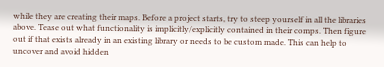while they are creating their maps. Before a project starts, try to steep yourself in all the libraries above. Tease out what functionality is implicitly/explicitly contained in their comps. Then figure out if that exists already in an existing library or needs to be custom made. This can help to uncover and avoid hidden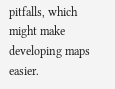pitfalls, which might make developing maps easier.